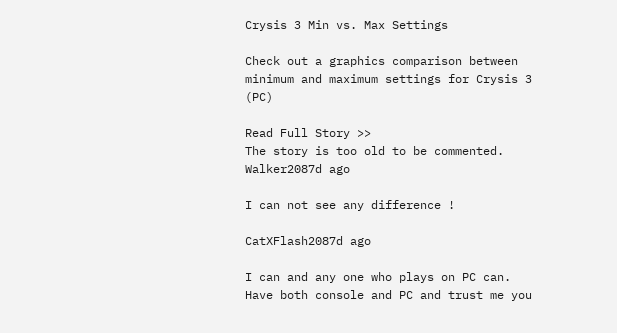Crysis 3 Min vs. Max Settings

Check out a graphics comparison between minimum and maximum settings for Crysis 3 (PC)

Read Full Story >>
The story is too old to be commented.
Walker2087d ago

I can not see any difference !

CatXFlash2087d ago

I can and any one who plays on PC can. Have both console and PC and trust me you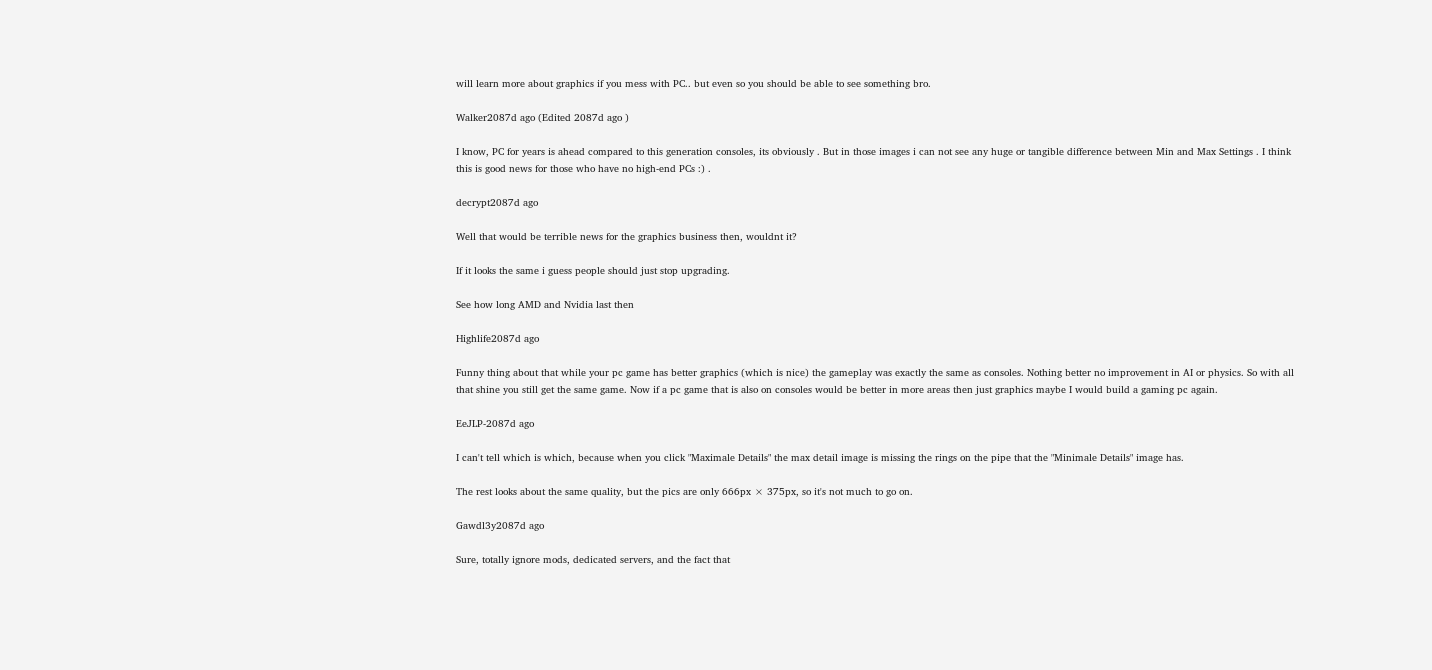will learn more about graphics if you mess with PC.. but even so you should be able to see something bro.

Walker2087d ago (Edited 2087d ago )

I know, PC for years is ahead compared to this generation consoles, its obviously . But in those images i can not see any huge or tangible difference between Min and Max Settings . I think this is good news for those who have no high-end PCs :) .

decrypt2087d ago

Well that would be terrible news for the graphics business then, wouldnt it?

If it looks the same i guess people should just stop upgrading.

See how long AMD and Nvidia last then

Highlife2087d ago

Funny thing about that while your pc game has better graphics (which is nice) the gameplay was exactly the same as consoles. Nothing better no improvement in AI or physics. So with all that shine you still get the same game. Now if a pc game that is also on consoles would be better in more areas then just graphics maybe I would build a gaming pc again.

EeJLP-2087d ago

I can't tell which is which, because when you click "Maximale Details" the max detail image is missing the rings on the pipe that the "Minimale Details" image has.

The rest looks about the same quality, but the pics are only 666px × 375px, so it's not much to go on.

Gawdl3y2087d ago

Sure, totally ignore mods, dedicated servers, and the fact that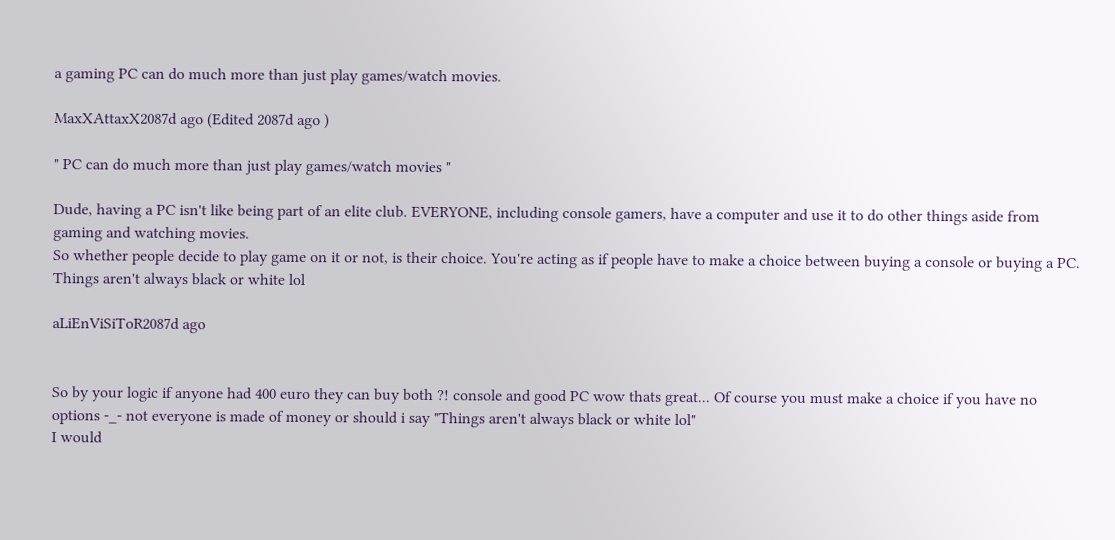a gaming PC can do much more than just play games/watch movies.

MaxXAttaxX2087d ago (Edited 2087d ago )

" PC can do much more than just play games/watch movies "

Dude, having a PC isn't like being part of an elite club. EVERYONE, including console gamers, have a computer and use it to do other things aside from gaming and watching movies.
So whether people decide to play game on it or not, is their choice. You're acting as if people have to make a choice between buying a console or buying a PC.
Things aren't always black or white lol

aLiEnViSiToR2087d ago


So by your logic if anyone had 400 euro they can buy both ?! console and good PC wow thats great... Of course you must make a choice if you have no options -_- not everyone is made of money or should i say "Things aren't always black or white lol"
I would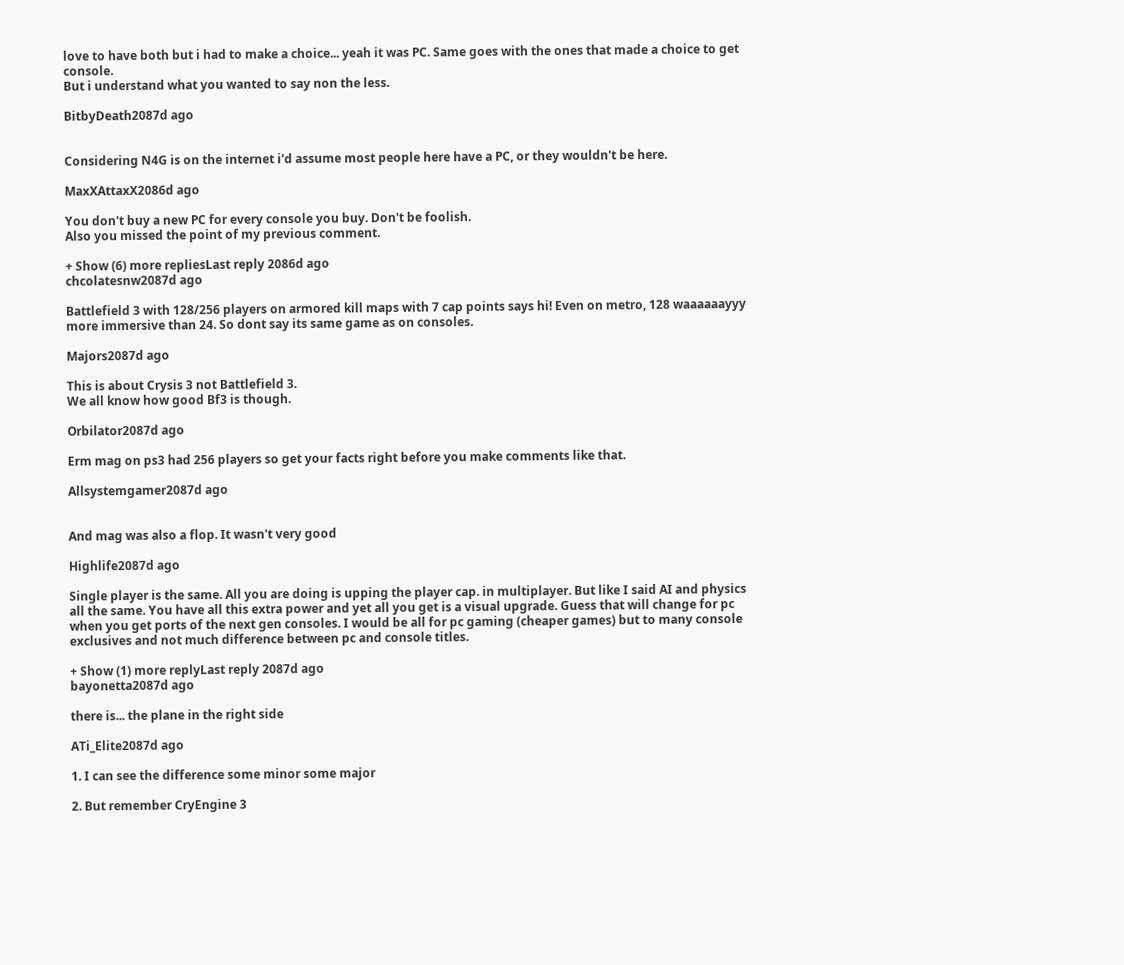love to have both but i had to make a choice... yeah it was PC. Same goes with the ones that made a choice to get console.
But i understand what you wanted to say non the less.

BitbyDeath2087d ago


Considering N4G is on the internet i'd assume most people here have a PC, or they wouldn't be here.

MaxXAttaxX2086d ago

You don't buy a new PC for every console you buy. Don't be foolish.
Also you missed the point of my previous comment.

+ Show (6) more repliesLast reply 2086d ago
chcolatesnw2087d ago

Battlefield 3 with 128/256 players on armored kill maps with 7 cap points says hi! Even on metro, 128 waaaaaayyy more immersive than 24. So dont say its same game as on consoles.

Majors2087d ago

This is about Crysis 3 not Battlefield 3.
We all know how good Bf3 is though.

Orbilator2087d ago

Erm mag on ps3 had 256 players so get your facts right before you make comments like that.

Allsystemgamer2087d ago


And mag was also a flop. It wasn't very good

Highlife2087d ago

Single player is the same. All you are doing is upping the player cap. in multiplayer. But like I said AI and physics all the same. You have all this extra power and yet all you get is a visual upgrade. Guess that will change for pc when you get ports of the next gen consoles. I would be all for pc gaming (cheaper games) but to many console exclusives and not much difference between pc and console titles.

+ Show (1) more replyLast reply 2087d ago
bayonetta2087d ago

there is... the plane in the right side

ATi_Elite2087d ago

1. I can see the difference some minor some major

2. But remember CryEngine 3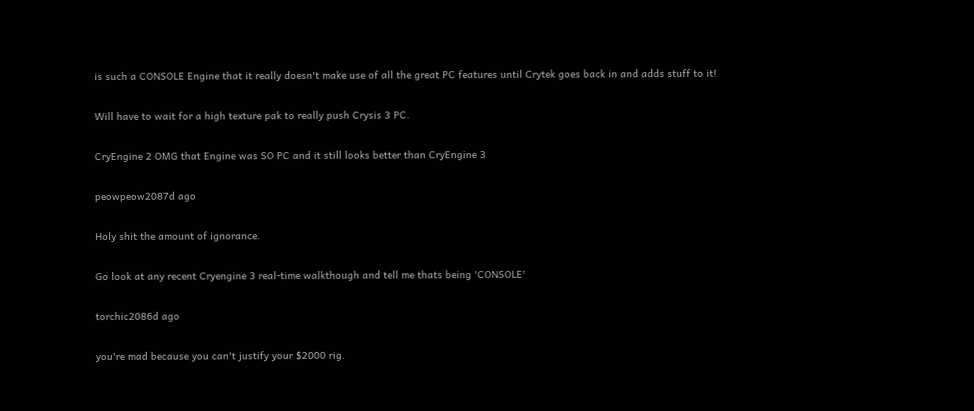is such a CONSOLE Engine that it really doesn't make use of all the great PC features until Crytek goes back in and adds stuff to it!

Will have to wait for a high texture pak to really push Crysis 3 PC.

CryEngine 2 OMG that Engine was SO PC and it still looks better than CryEngine 3

peowpeow2087d ago

Holy shit the amount of ignorance.

Go look at any recent Cryengine 3 real-time walkthough and tell me thats being 'CONSOLE'

torchic2086d ago

you're mad because you can't justify your $2000 rig.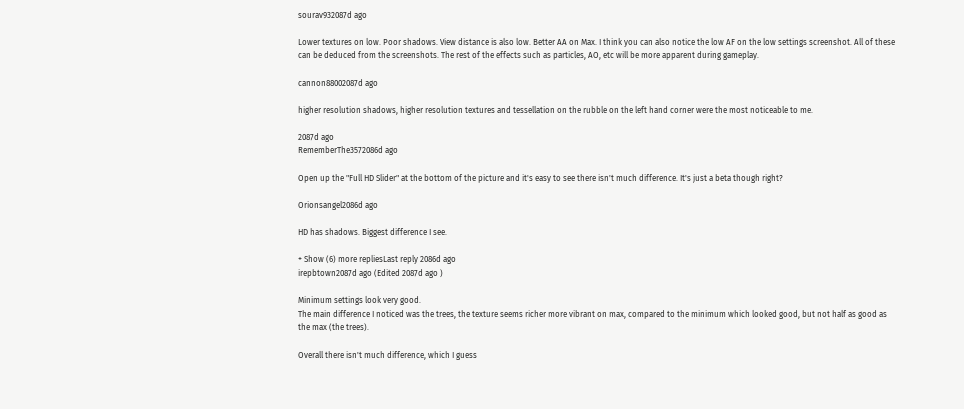sourav932087d ago

Lower textures on low. Poor shadows. View distance is also low. Better AA on Max. I think you can also notice the low AF on the low settings screenshot. All of these can be deduced from the screenshots. The rest of the effects such as particles, AO, etc will be more apparent during gameplay.

cannon88002087d ago

higher resolution shadows, higher resolution textures and tessellation on the rubble on the left hand corner were the most noticeable to me.

2087d ago
RememberThe3572086d ago

Open up the "Full HD Slider" at the bottom of the picture and it's easy to see there isn't much difference. It's just a beta though right?

Orionsangel2086d ago

HD has shadows. Biggest difference I see.

+ Show (6) more repliesLast reply 2086d ago
irepbtown2087d ago (Edited 2087d ago )

Minimum settings look very good.
The main difference I noticed was the trees, the texture seems richer more vibrant on max, compared to the minimum which looked good, but not half as good as the max (the trees).

Overall there isn't much difference, which I guess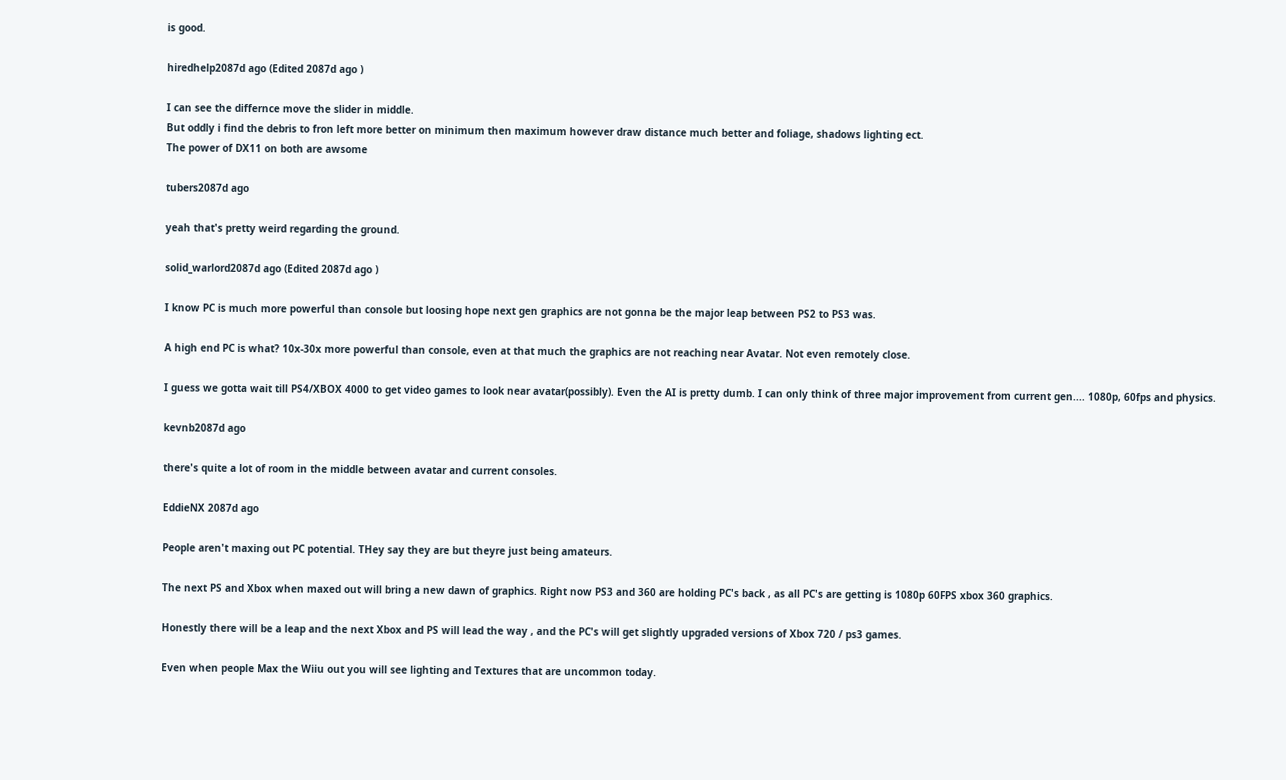is good.

hiredhelp2087d ago (Edited 2087d ago )

I can see the differnce move the slider in middle.
But oddly i find the debris to fron left more better on minimum then maximum however draw distance much better and foliage, shadows lighting ect.
The power of DX11 on both are awsome

tubers2087d ago

yeah that's pretty weird regarding the ground.

solid_warlord2087d ago (Edited 2087d ago )

I know PC is much more powerful than console but loosing hope next gen graphics are not gonna be the major leap between PS2 to PS3 was.

A high end PC is what? 10x-30x more powerful than console, even at that much the graphics are not reaching near Avatar. Not even remotely close.

I guess we gotta wait till PS4/XBOX 4000 to get video games to look near avatar(possibly). Even the AI is pretty dumb. I can only think of three major improvement from current gen.... 1080p, 60fps and physics.

kevnb2087d ago

there's quite a lot of room in the middle between avatar and current consoles.

EddieNX 2087d ago

People aren't maxing out PC potential. THey say they are but theyre just being amateurs.

The next PS and Xbox when maxed out will bring a new dawn of graphics. Right now PS3 and 360 are holding PC's back , as all PC's are getting is 1080p 60FPS xbox 360 graphics.

Honestly there will be a leap and the next Xbox and PS will lead the way , and the PC's will get slightly upgraded versions of Xbox 720 / ps3 games.

Even when people Max the Wiiu out you will see lighting and Textures that are uncommon today.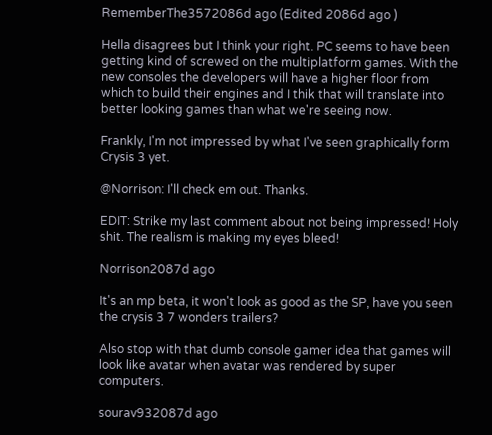RememberThe3572086d ago (Edited 2086d ago )

Hella disagrees but I think your right. PC seems to have been getting kind of screwed on the multiplatform games. With the new consoles the developers will have a higher floor from which to build their engines and I thik that will translate into better looking games than what we're seeing now.

Frankly, I'm not impressed by what I've seen graphically form Crysis 3 yet.

@Norrison: I'll check em out. Thanks.

EDIT: Strike my last comment about not being impressed! Holy shit. The realism is making my eyes bleed!

Norrison2087d ago

It's an mp beta, it won't look as good as the SP, have you seen the crysis 3 7 wonders trailers?

Also stop with that dumb console gamer idea that games will look like avatar when avatar was rendered by super computers.

sourav932087d ago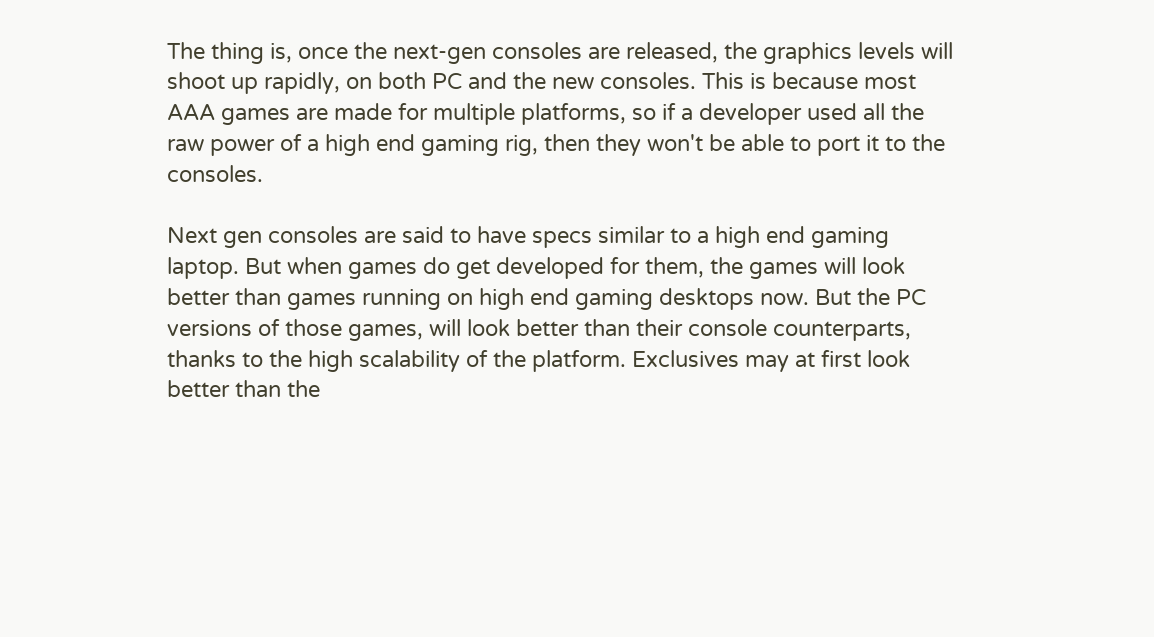The thing is, once the next-gen consoles are released, the graphics levels will shoot up rapidly, on both PC and the new consoles. This is because most AAA games are made for multiple platforms, so if a developer used all the raw power of a high end gaming rig, then they won't be able to port it to the consoles.

Next gen consoles are said to have specs similar to a high end gaming laptop. But when games do get developed for them, the games will look better than games running on high end gaming desktops now. But the PC versions of those games, will look better than their console counterparts, thanks to the high scalability of the platform. Exclusives may at first look better than the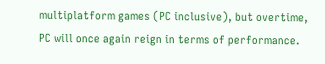multiplatform games (PC inclusive), but overtime, PC will once again reign in terms of performance.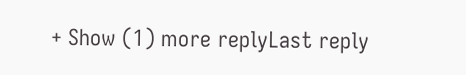+ Show (1) more replyLast reply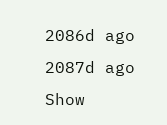2086d ago
2087d ago
Show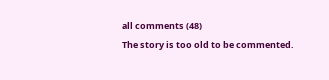all comments (48)
The story is too old to be commented.